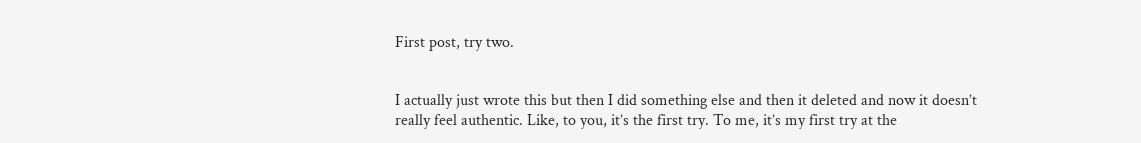First post, try two.


I actually just wrote this but then I did something else and then it deleted and now it doesn’t really feel authentic. Like, to you, it’s the first try. To me, it’s my first try at the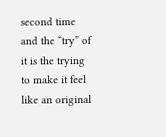second time and the “try” of it is the trying to make it feel like an original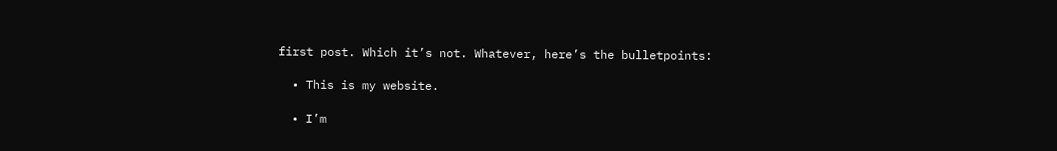first post. Which it’s not. Whatever, here’s the bulletpoints:

  • This is my website.

  • I’m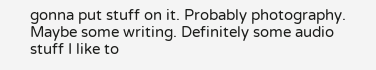gonna put stuff on it. Probably photography. Maybe some writing. Definitely some audio stuff I like to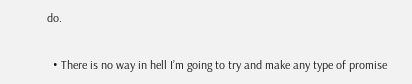do.

  • There is no way in hell I’m going to try and make any type of promise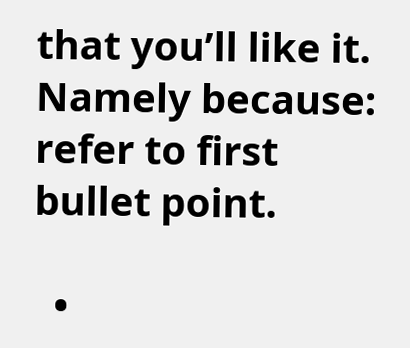that you’ll like it. Namely because: refer to first bullet point.

  •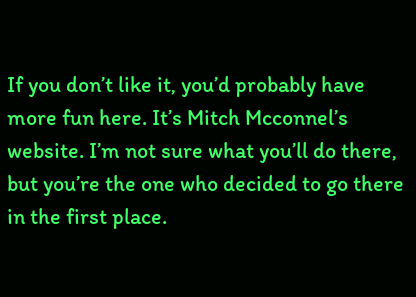If you don’t like it, you’d probably have more fun here. It’s Mitch Mcconnel’s website. I’m not sure what you’ll do there, but you’re the one who decided to go there in the first place.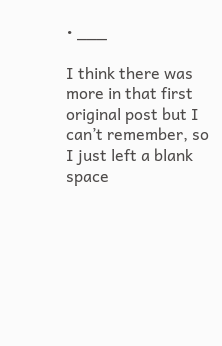• ___

I think there was more in that first original post but I can’t remember, so I just left a blank space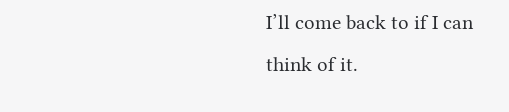I’ll come back to if I can think of it.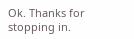Ok. Thanks for stopping in.